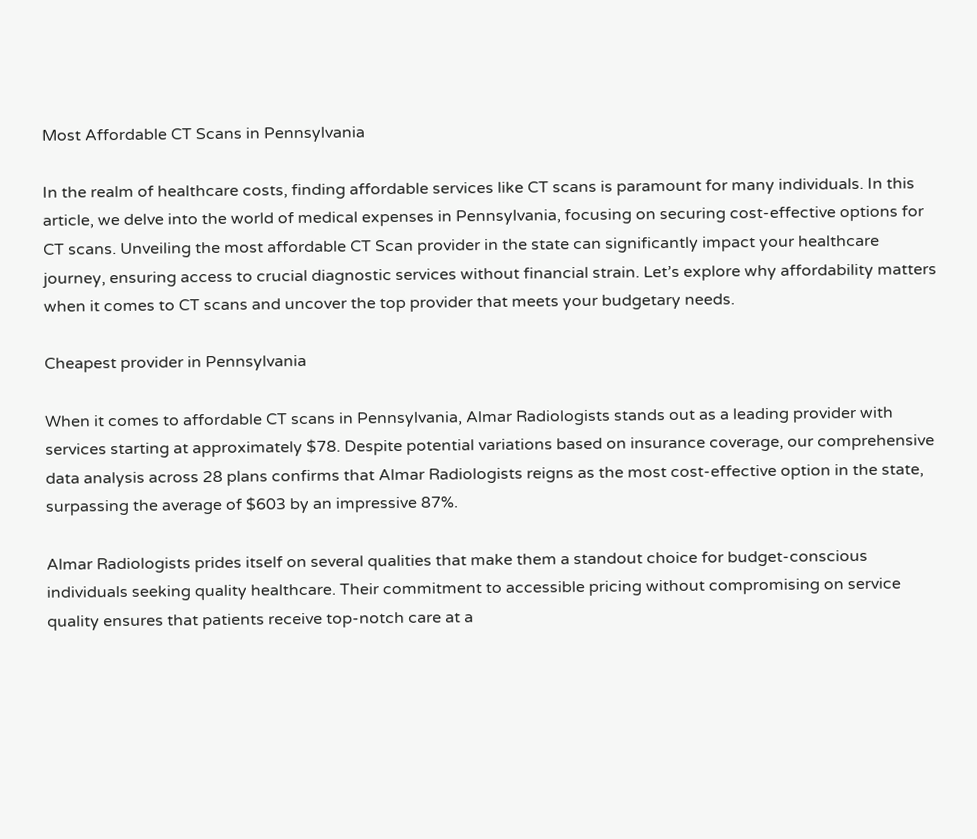Most Affordable CT Scans in Pennsylvania

In the realm of healthcare costs, finding affordable services like CT scans is paramount for many individuals. In this article, we delve into the world of medical expenses in Pennsylvania, focusing on securing cost-effective options for CT scans. Unveiling the most affordable CT Scan provider in the state can significantly impact your healthcare journey, ensuring access to crucial diagnostic services without financial strain. Let’s explore why affordability matters when it comes to CT scans and uncover the top provider that meets your budgetary needs.

Cheapest provider in Pennsylvania

When it comes to affordable CT scans in Pennsylvania, Almar Radiologists stands out as a leading provider with services starting at approximately $78. Despite potential variations based on insurance coverage, our comprehensive data analysis across 28 plans confirms that Almar Radiologists reigns as the most cost-effective option in the state, surpassing the average of $603 by an impressive 87%.

Almar Radiologists prides itself on several qualities that make them a standout choice for budget-conscious individuals seeking quality healthcare. Their commitment to accessible pricing without compromising on service quality ensures that patients receive top-notch care at a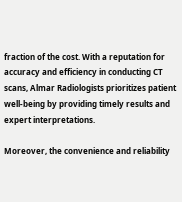fraction of the cost. With a reputation for accuracy and efficiency in conducting CT scans, Almar Radiologists prioritizes patient well-being by providing timely results and expert interpretations.

Moreover, the convenience and reliability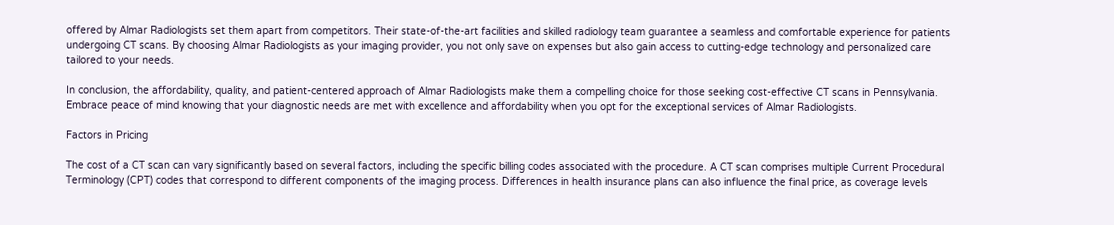offered by Almar Radiologists set them apart from competitors. Their state-of-the-art facilities and skilled radiology team guarantee a seamless and comfortable experience for patients undergoing CT scans. By choosing Almar Radiologists as your imaging provider, you not only save on expenses but also gain access to cutting-edge technology and personalized care tailored to your needs.

In conclusion, the affordability, quality, and patient-centered approach of Almar Radiologists make them a compelling choice for those seeking cost-effective CT scans in Pennsylvania. Embrace peace of mind knowing that your diagnostic needs are met with excellence and affordability when you opt for the exceptional services of Almar Radiologists.

Factors in Pricing

The cost of a CT scan can vary significantly based on several factors, including the specific billing codes associated with the procedure. A CT scan comprises multiple Current Procedural Terminology (CPT) codes that correspond to different components of the imaging process. Differences in health insurance plans can also influence the final price, as coverage levels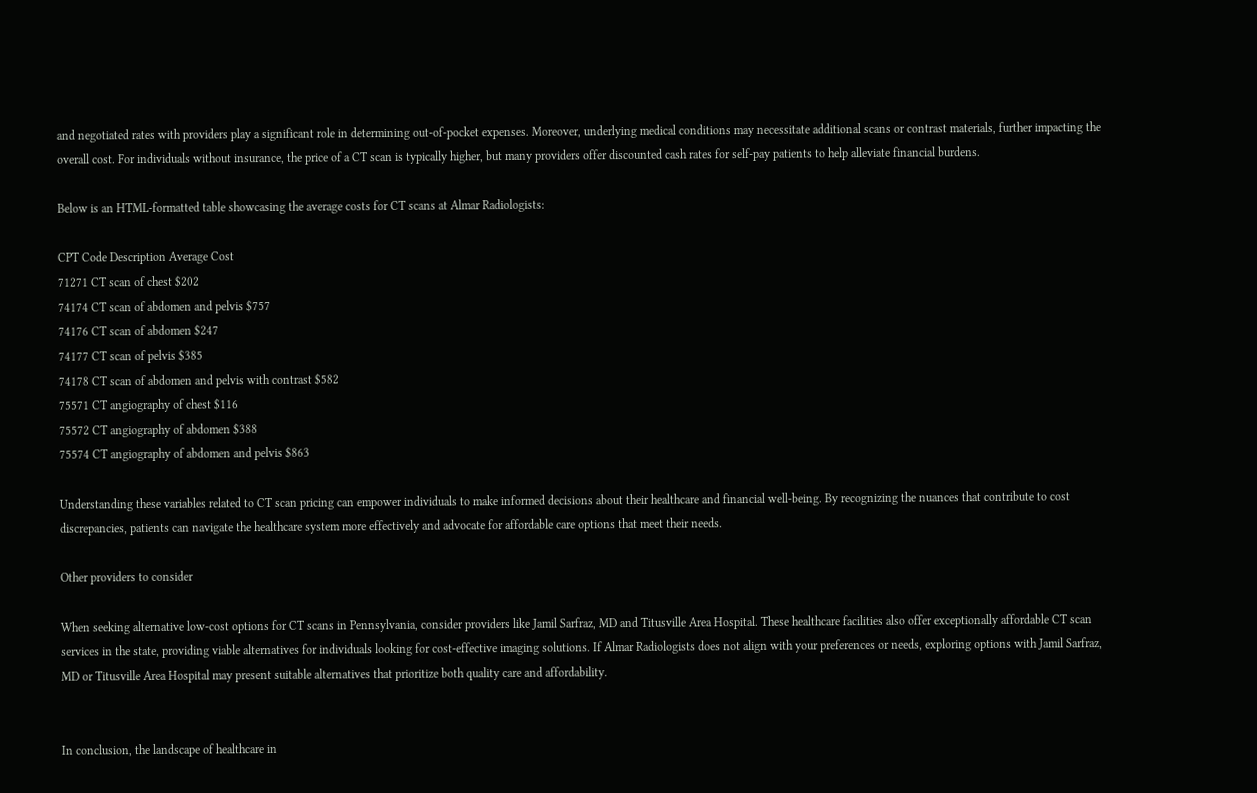and negotiated rates with providers play a significant role in determining out-of-pocket expenses. Moreover, underlying medical conditions may necessitate additional scans or contrast materials, further impacting the overall cost. For individuals without insurance, the price of a CT scan is typically higher, but many providers offer discounted cash rates for self-pay patients to help alleviate financial burdens.

Below is an HTML-formatted table showcasing the average costs for CT scans at Almar Radiologists:

CPT Code Description Average Cost
71271 CT scan of chest $202
74174 CT scan of abdomen and pelvis $757
74176 CT scan of abdomen $247
74177 CT scan of pelvis $385
74178 CT scan of abdomen and pelvis with contrast $582
75571 CT angiography of chest $116
75572 CT angiography of abdomen $388
75574 CT angiography of abdomen and pelvis $863

Understanding these variables related to CT scan pricing can empower individuals to make informed decisions about their healthcare and financial well-being. By recognizing the nuances that contribute to cost discrepancies, patients can navigate the healthcare system more effectively and advocate for affordable care options that meet their needs.

Other providers to consider

When seeking alternative low-cost options for CT scans in Pennsylvania, consider providers like Jamil Sarfraz, MD and Titusville Area Hospital. These healthcare facilities also offer exceptionally affordable CT scan services in the state, providing viable alternatives for individuals looking for cost-effective imaging solutions. If Almar Radiologists does not align with your preferences or needs, exploring options with Jamil Sarfraz, MD or Titusville Area Hospital may present suitable alternatives that prioritize both quality care and affordability.


In conclusion, the landscape of healthcare in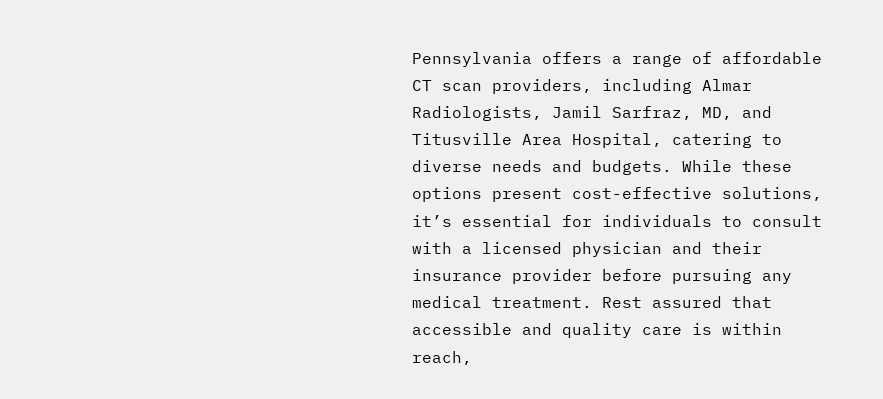Pennsylvania offers a range of affordable CT scan providers, including Almar Radiologists, Jamil Sarfraz, MD, and Titusville Area Hospital, catering to diverse needs and budgets. While these options present cost-effective solutions, it’s essential for individuals to consult with a licensed physician and their insurance provider before pursuing any medical treatment. Rest assured that accessible and quality care is within reach,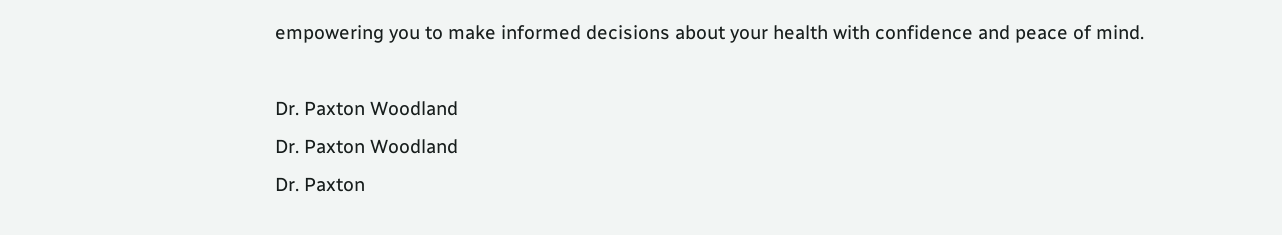empowering you to make informed decisions about your health with confidence and peace of mind.

Dr. Paxton Woodland
Dr. Paxton Woodland
Dr. Paxton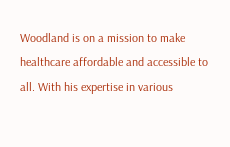Woodland is on a mission to make healthcare affordable and accessible to all. With his expertise in various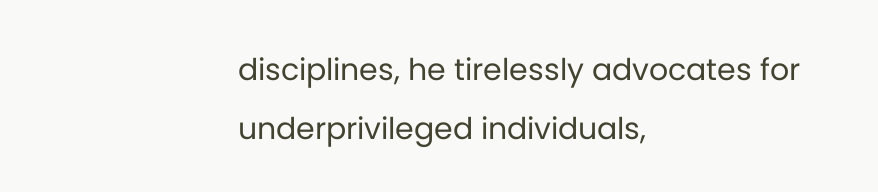disciplines, he tirelessly advocates for underprivileged individuals,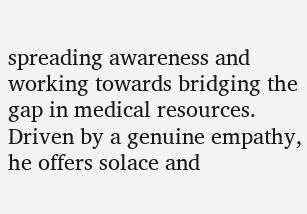spreading awareness and working towards bridging the gap in medical resources. Driven by a genuine empathy, he offers solace and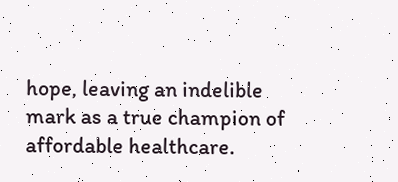hope, leaving an indelible mark as a true champion of affordable healthcare.